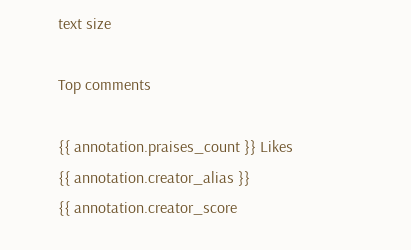text size

Top comments

{{ annotation.praises_count }} Likes
{{ annotation.creator_alias }}
{{ annotation.creator_score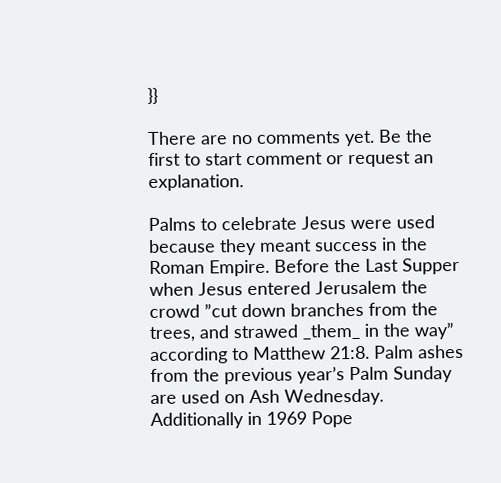}}

There are no comments yet. Be the first to start comment or request an explanation.

Palms to celebrate Jesus were used because they meant success in the Roman Empire. Before the Last Supper when Jesus entered Jerusalem the crowd ”cut down branches from the trees, and strawed _them_ in the way” according to Matthew 21:8. Palm ashes from the previous year’s Palm Sunday are used on Ash Wednesday. Additionally in 1969 Pope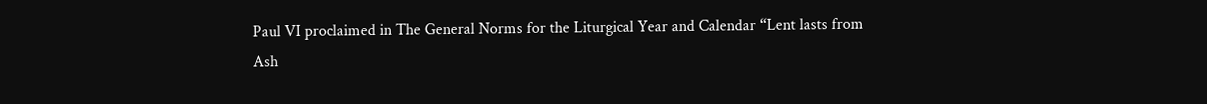Paul VI proclaimed in The General Norms for the Liturgical Year and Calendar “Lent lasts from Ash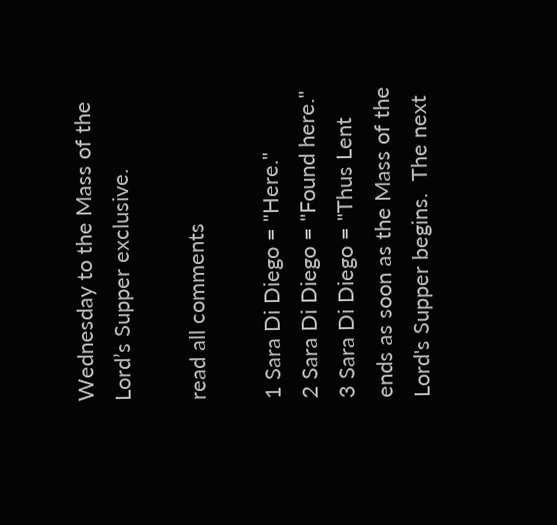Wednesday to the Mass of the Lord’s Supper exclusive.

read all comments

1 Sara Di Diego = "Here."
2 Sara Di Diego = "Found here."
3 Sara Di Diego = "Thus Lent ends as soon as the Mass of the Lord's Supper begins.  The next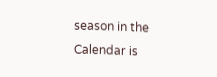season in the Calendar is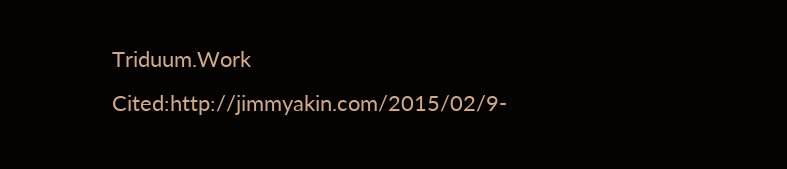Triduum.Work Cited:http://jimmyakin.com/2015/02/9-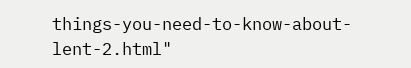things-you-need-to-know-about-lent-2.html"